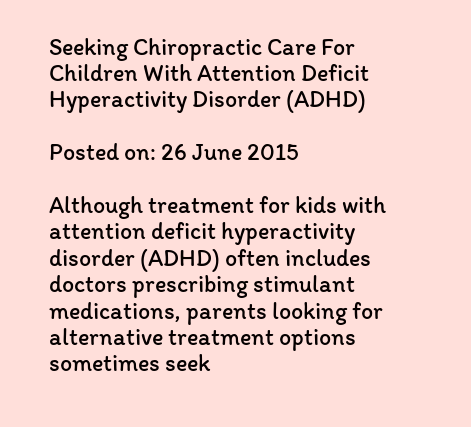Seeking Chiropractic Care For Children With Attention Deficit Hyperactivity Disorder (ADHD)

Posted on: 26 June 2015

Although treatment for kids with attention deficit hyperactivity disorder (ADHD) often includes doctors prescribing stimulant medications, parents looking for alternative treatment options sometimes seek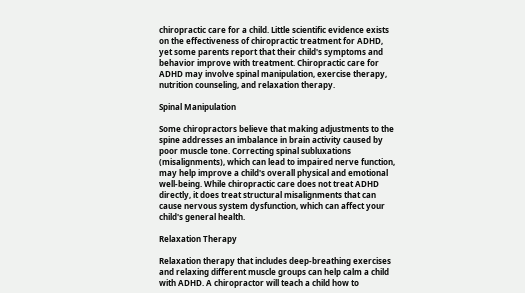chiropractic care for a child. Little scientific evidence exists on the effectiveness of chiropractic treatment for ADHD, yet some parents report that their child's symptoms and behavior improve with treatment. Chiropractic care for ADHD may involve spinal manipulation, exercise therapy, nutrition counseling, and relaxation therapy.

Spinal Manipulation

Some chiropractors believe that making adjustments to the spine addresses an imbalance in brain activity caused by poor muscle tone. Correcting spinal subluxations (misalignments), which can lead to impaired nerve function, may help improve a child's overall physical and emotional well-being. While chiropractic care does not treat ADHD directly, it does treat structural misalignments that can cause nervous system dysfunction, which can affect your child's general health.

Relaxation Therapy

Relaxation therapy that includes deep-breathing exercises and relaxing different muscle groups can help calm a child with ADHD. A chiropractor will teach a child how to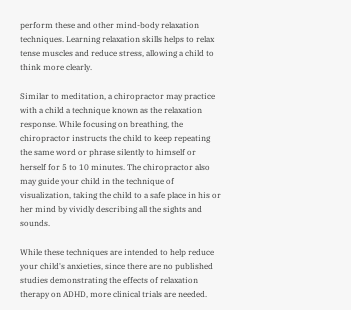perform these and other mind-body relaxation techniques. Learning relaxation skills helps to relax tense muscles and reduce stress, allowing a child to think more clearly.

Similar to meditation, a chiropractor may practice with a child a technique known as the relaxation response. While focusing on breathing, the chiropractor instructs the child to keep repeating the same word or phrase silently to himself or herself for 5 to 10 minutes. The chiropractor also may guide your child in the technique of visualization, taking the child to a safe place in his or her mind by vividly describing all the sights and sounds.

While these techniques are intended to help reduce your child's anxieties, since there are no published studies demonstrating the effects of relaxation therapy on ADHD, more clinical trials are needed.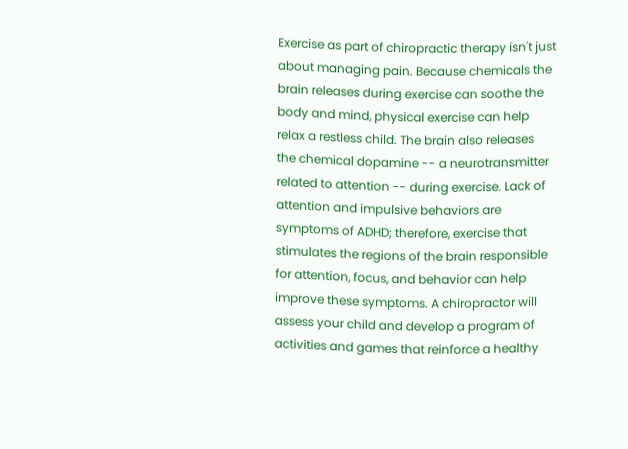Exercise as part of chiropractic therapy isn't just about managing pain. Because chemicals the brain releases during exercise can soothe the body and mind, physical exercise can help relax a restless child. The brain also releases the chemical dopamine -- a neurotransmitter related to attention -- during exercise. Lack of attention and impulsive behaviors are symptoms of ADHD; therefore, exercise that stimulates the regions of the brain responsible for attention, focus, and behavior can help improve these symptoms. A chiropractor will assess your child and develop a program of activities and games that reinforce a healthy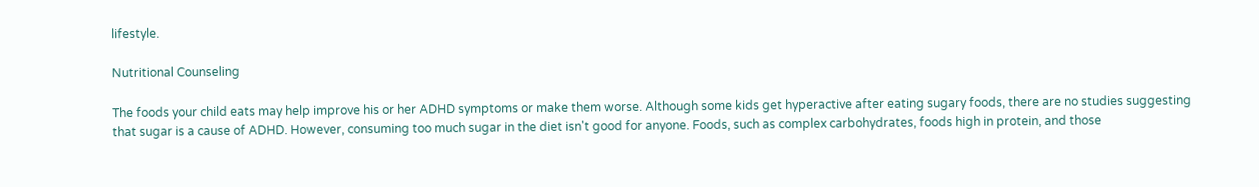lifestyle.

Nutritional Counseling

The foods your child eats may help improve his or her ADHD symptoms or make them worse. Although some kids get hyperactive after eating sugary foods, there are no studies suggesting that sugar is a cause of ADHD. However, consuming too much sugar in the diet isn't good for anyone. Foods, such as complex carbohydrates, foods high in protein, and those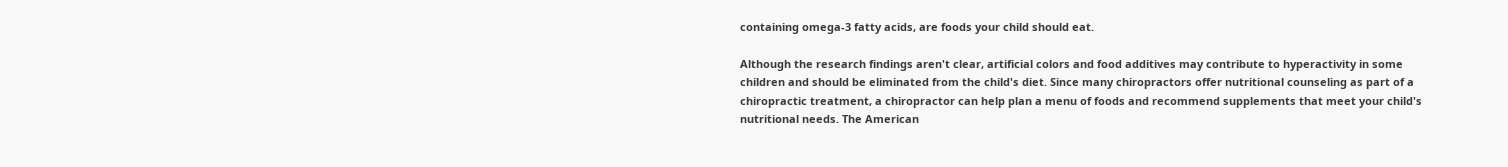containing omega-3 fatty acids, are foods your child should eat.

Although the research findings aren't clear, artificial colors and food additives may contribute to hyperactivity in some children and should be eliminated from the child's diet. Since many chiropractors offer nutritional counseling as part of a chiropractic treatment, a chiropractor can help plan a menu of foods and recommend supplements that meet your child's nutritional needs. The American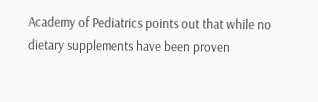Academy of Pediatrics points out that while no dietary supplements have been proven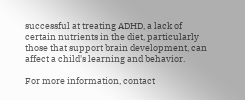successful at treating ADHD, a lack of certain nutrients in the diet, particularly those that support brain development, can affect a child's learning and behavior.

For more information, contact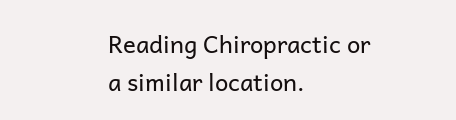Reading Chiropractic or a similar location.